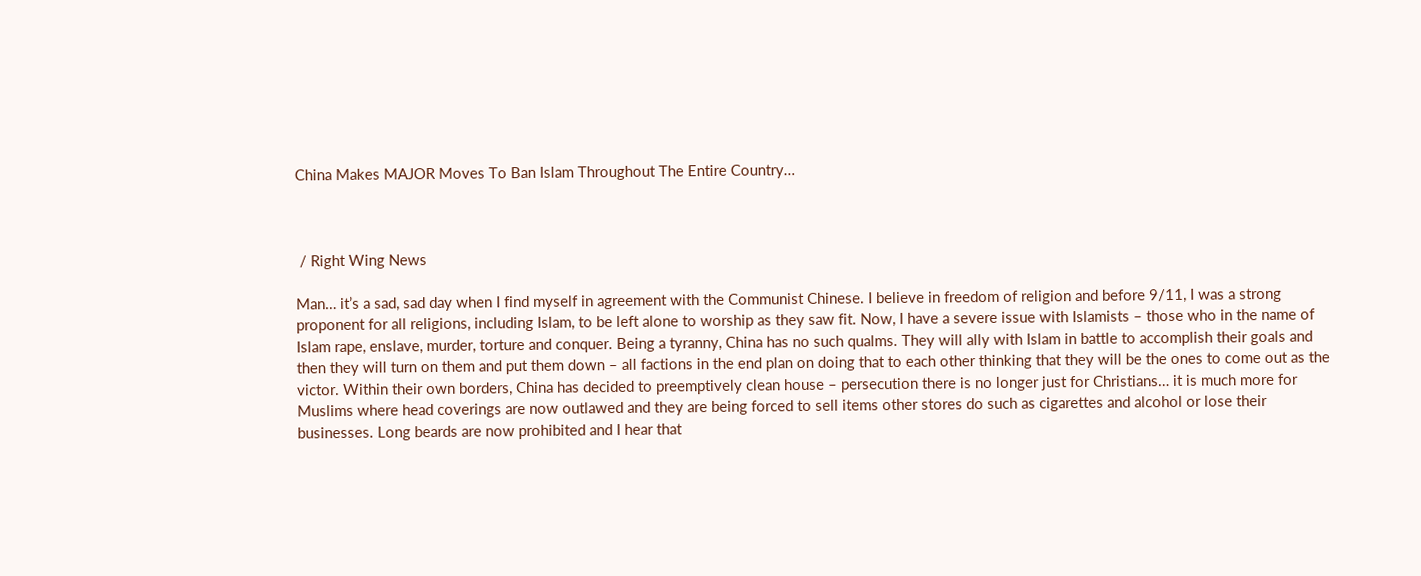China Makes MAJOR Moves To Ban Islam Throughout The Entire Country…



 / Right Wing News

Man… it’s a sad, sad day when I find myself in agreement with the Communist Chinese. I believe in freedom of religion and before 9/11, I was a strong proponent for all religions, including Islam, to be left alone to worship as they saw fit. Now, I have a severe issue with Islamists – those who in the name of Islam rape, enslave, murder, torture and conquer. Being a tyranny, China has no such qualms. They will ally with Islam in battle to accomplish their goals and then they will turn on them and put them down – all factions in the end plan on doing that to each other thinking that they will be the ones to come out as the victor. Within their own borders, China has decided to preemptively clean house – persecution there is no longer just for Christians… it is much more for Muslims where head coverings are now outlawed and they are being forced to sell items other stores do such as cigarettes and alcohol or lose their businesses. Long beards are now prohibited and I hear that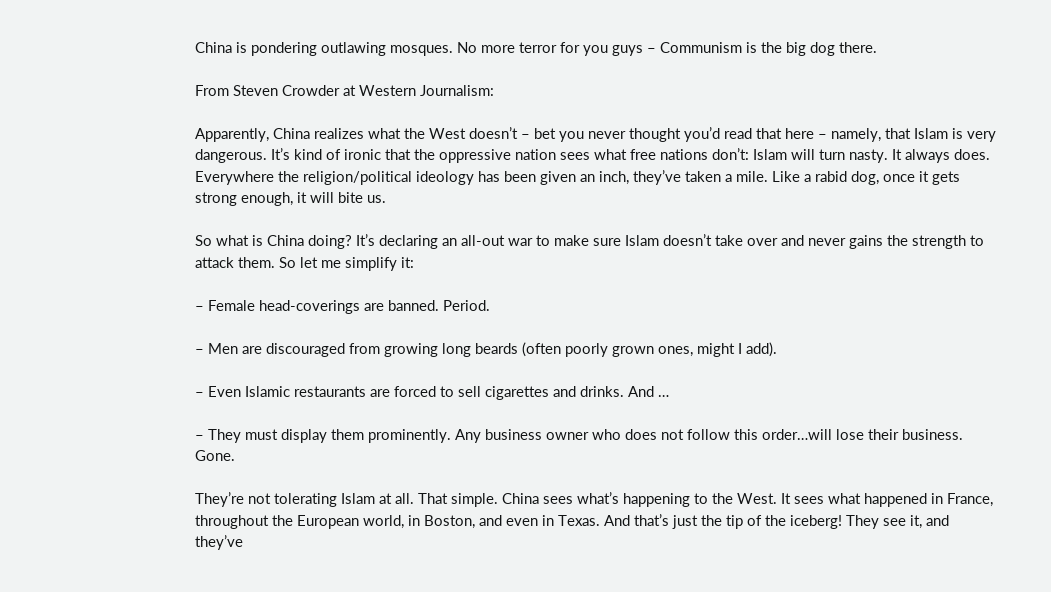China is pondering outlawing mosques. No more terror for you guys – Communism is the big dog there.

From Steven Crowder at Western Journalism:

Apparently, China realizes what the West doesn’t – bet you never thought you’d read that here – namely, that Islam is very dangerous. It’s kind of ironic that the oppressive nation sees what free nations don’t: Islam will turn nasty. It always does. Everywhere the religion/political ideology has been given an inch, they’ve taken a mile. Like a rabid dog, once it gets strong enough, it will bite us.

So what is China doing? It’s declaring an all-out war to make sure Islam doesn’t take over and never gains the strength to attack them. So let me simplify it:

– Female head-coverings are banned. Period.

– Men are discouraged from growing long beards (often poorly grown ones, might I add).

– Even Islamic restaurants are forced to sell cigarettes and drinks. And …

– They must display them prominently. Any business owner who does not follow this order…will lose their business. Gone.

They’re not tolerating Islam at all. That simple. China sees what’s happening to the West. It sees what happened in France, throughout the European world, in Boston, and even in Texas. And that’s just the tip of the iceberg! They see it, and they’ve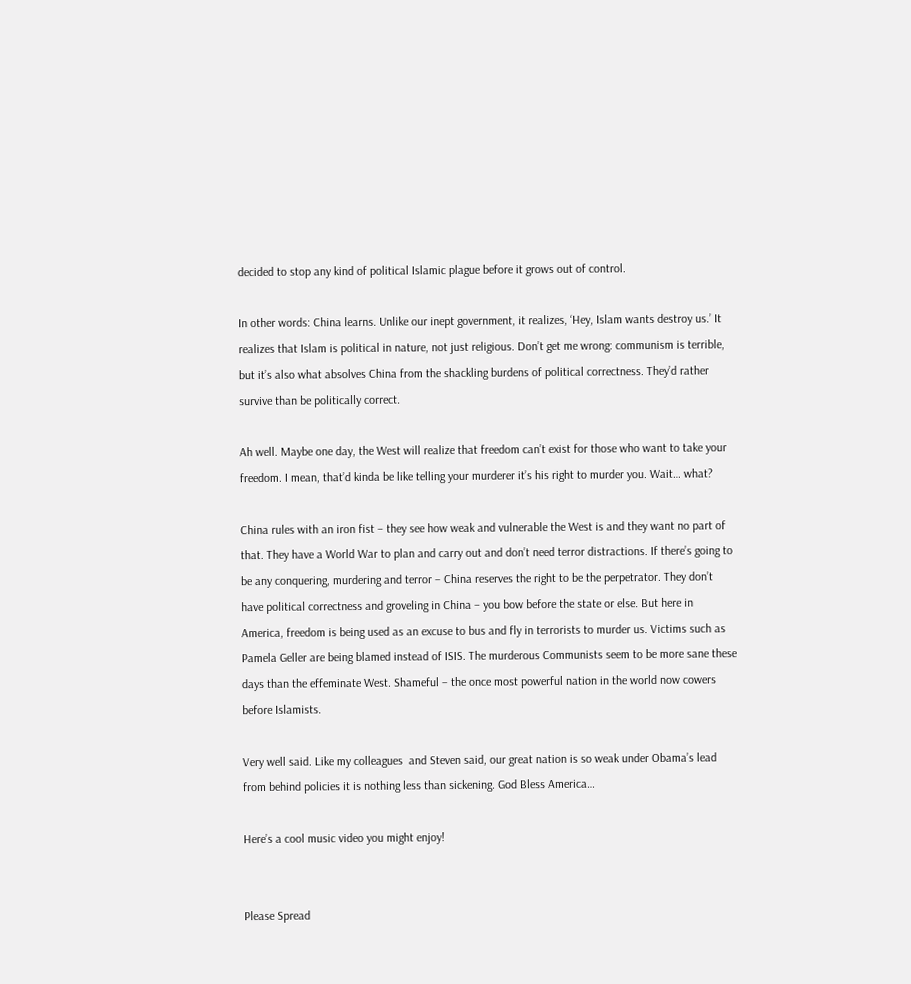decided to stop any kind of political Islamic plague before it grows out of control.

In other words: China learns. Unlike our inept government, it realizes, ‘Hey, Islam wants destroy us.’ It realizes that Islam is political in nature, not just religious. Don’t get me wrong: communism is terrible, but it’s also what absolves China from the shackling burdens of political correctness. They’d rather survive than be politically correct.

Ah well. Maybe one day, the West will realize that freedom can’t exist for those who want to take your freedom. I mean, that’d kinda be like telling your murderer it’s his right to murder you. Wait… what?

China rules with an iron fist – they see how weak and vulnerable the West is and they want no part of that. They have a World War to plan and carry out and don’t need terror distractions. If there’s going to be any conquering, murdering and terror – China reserves the right to be the perpetrator. They don’t have political correctness and groveling in China – you bow before the state or else. But here in America, freedom is being used as an excuse to bus and fly in terrorists to murder us. Victims such as Pamela Geller are being blamed instead of ISIS. The murderous Communists seem to be more sane these days than the effeminate West. Shameful – the once most powerful nation in the world now cowers before Islamists.

Very well said. Like my colleagues  and Steven said, our great nation is so weak under Obama’s lead from behind policies it is nothing less than sickening. God Bless America…

Here’s a cool music video you might enjoy!


Please Spread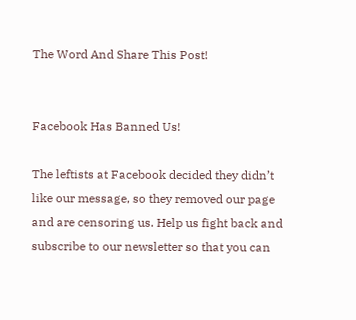The Word And Share This Post!


Facebook Has Banned Us!

The leftists at Facebook decided they didn’t like our message, so they removed our page and are censoring us. Help us fight back and subscribe to our newsletter so that you can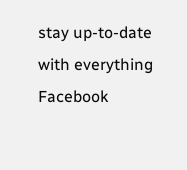stay up-to-date with everything Facebook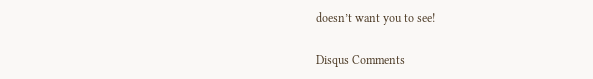doesn’t want you to see!

Disqus Comments